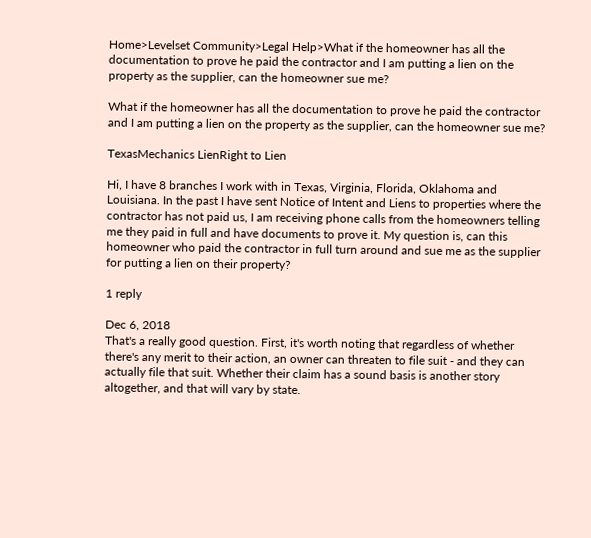Home>Levelset Community>Legal Help>What if the homeowner has all the documentation to prove he paid the contractor and I am putting a lien on the property as the supplier, can the homeowner sue me?

What if the homeowner has all the documentation to prove he paid the contractor and I am putting a lien on the property as the supplier, can the homeowner sue me?

TexasMechanics LienRight to Lien

Hi, I have 8 branches I work with in Texas, Virginia, Florida, Oklahoma and Louisiana. In the past I have sent Notice of Intent and Liens to properties where the contractor has not paid us, I am receiving phone calls from the homeowners telling me they paid in full and have documents to prove it. My question is, can this homeowner who paid the contractor in full turn around and sue me as the supplier for putting a lien on their property?

1 reply

Dec 6, 2018
That's a really good question. First, it's worth noting that regardless of whether there's any merit to their action, an owner can threaten to file suit - and they can actually file that suit. Whether their claim has a sound basis is another story altogether, and that will vary by state.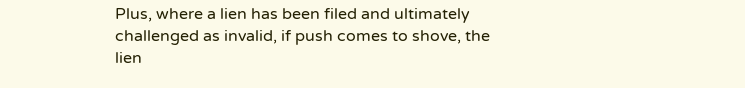Plus, where a lien has been filed and ultimately challenged as invalid, if push comes to shove, the lien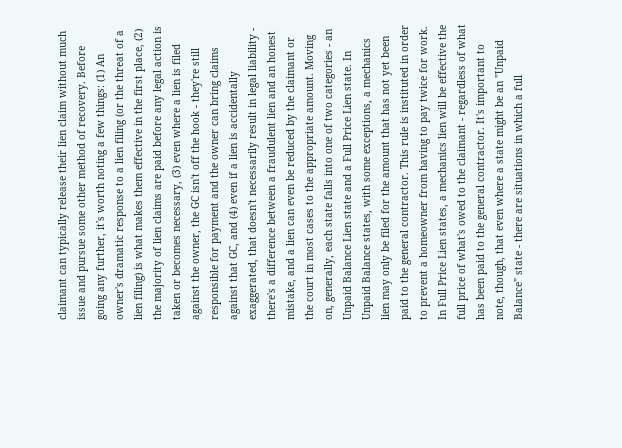claimant can typically release their lien claim without much issue and pursue some other method of recovery. Before going any further, it's worth noting a few things: (1) An owner's dramatic response to a lien filing (or the threat of a lien filing) is what makes them effective in the first place, (2) the majority of lien claims are paid before any legal action is taken or becomes necessary, (3) even where a lien is filed against the owner, the GC isn't off the hook - they're still responsible for payment and the owner can bring claims against that GC, and (4) even if a lien is accidentally exaggerated, that doesn't necessarily result in legal liability - there's a difference between a fraudulent lien and an honest mistake, and a lien can even be reduced by the claimant or the court in most cases to the appropriate amount. Moving on, generally, each state falls into one of two categories - an Unpaid Balance Lien state and a Full Price Lien state. In Unpaid Balance states, with some exceptions, a mechanics lien may only be filed for the amount that has not yet been paid to the general contractor. This rule is instituted in order to prevent a homeowner from having to pay twice for work. In Full Price Lien states, a mechanics lien will be effective the full price of what's owed to the claimant - regardless of what has been paid to the general contractor. It's important to note, though, that even where a state might be an "Unpaid Balance" state - there are situations in which a full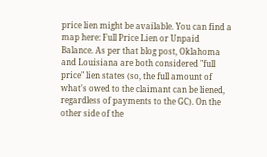price lien might be available. You can find a map here: Full Price Lien or Unpaid Balance. As per that blog post, Oklahoma and Louisiana are both considered "full price" lien states (so, the full amount of what's owed to the claimant can be liened, regardless of payments to the GC). On the other side of the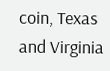coin, Texas and Virginia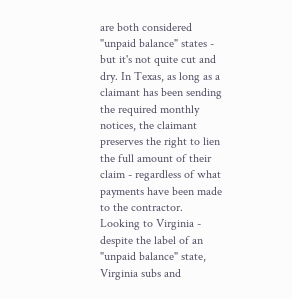are both considered "unpaid balance" states - but it's not quite cut and dry. In Texas, as long as a claimant has been sending the required monthly notices, the claimant preserves the right to lien the full amount of their claim - regardless of what payments have been made to the contractor. Looking to Virginia - despite the label of an "unpaid balance" state, Virginia subs and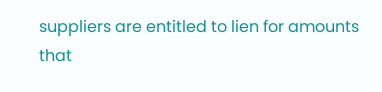suppliers are entitled to lien for amounts that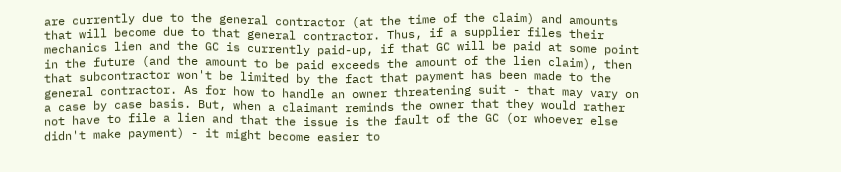are currently due to the general contractor (at the time of the claim) and amounts that will become due to that general contractor. Thus, if a supplier files their mechanics lien and the GC is currently paid-up, if that GC will be paid at some point in the future (and the amount to be paid exceeds the amount of the lien claim), then that subcontractor won't be limited by the fact that payment has been made to the general contractor. As for how to handle an owner threatening suit - that may vary on a case by case basis. But, when a claimant reminds the owner that they would rather not have to file a lien and that the issue is the fault of the GC (or whoever else didn't make payment) - it might become easier to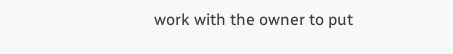work with the owner to put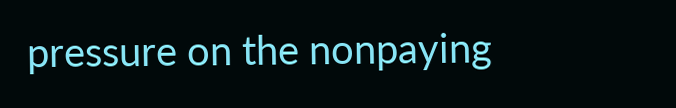pressure on the nonpaying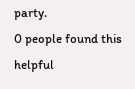party.
0 people found this helpful